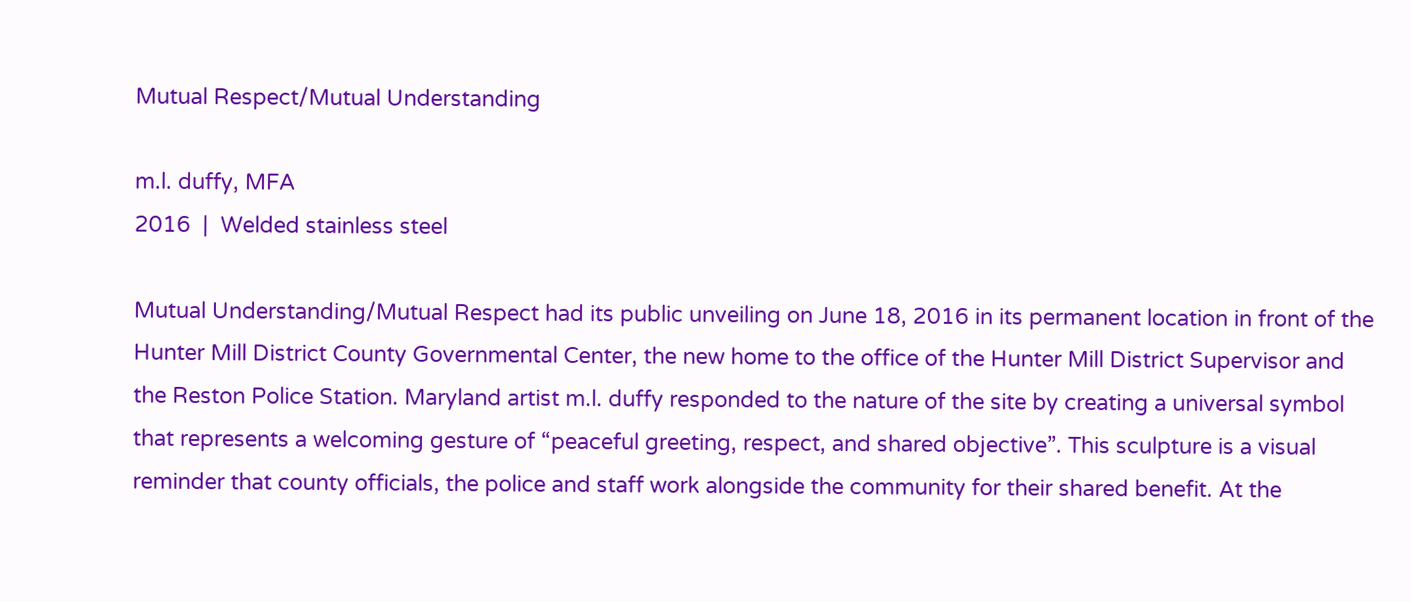Mutual Respect/Mutual Understanding

m.l. duffy, MFA
2016  |  Welded stainless steel

Mutual Understanding/Mutual Respect had its public unveiling on June 18, 2016 in its permanent location in front of the Hunter Mill District County Governmental Center, the new home to the office of the Hunter Mill District Supervisor and the Reston Police Station. Maryland artist m.l. duffy responded to the nature of the site by creating a universal symbol that represents a welcoming gesture of “peaceful greeting, respect, and shared objective”. This sculpture is a visual reminder that county officials, the police and staff work alongside the community for their shared benefit. At the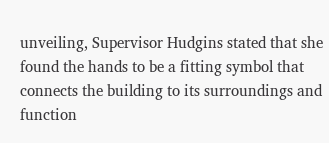unveiling, Supervisor Hudgins stated that she found the hands to be a fitting symbol that connects the building to its surroundings and function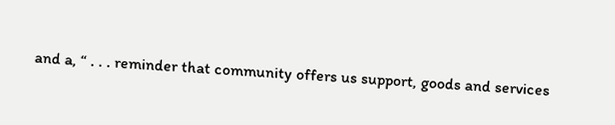and a, “ . . . reminder that community offers us support, goods and services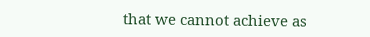that we cannot achieve as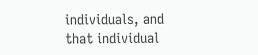individuals, and that individual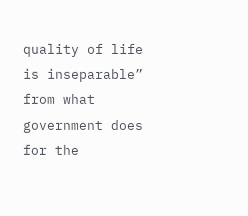quality of life is inseparable” from what government does for the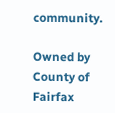community.

Owned by County of Fairfax